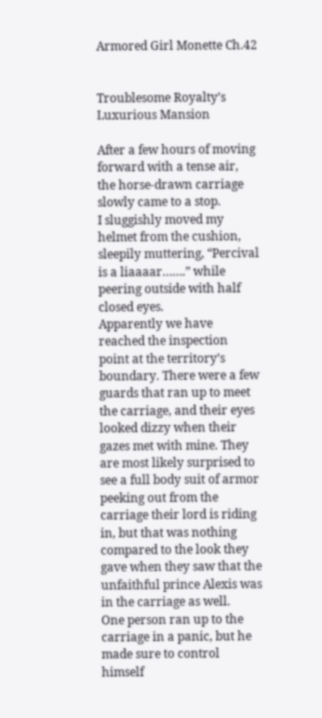Armored Girl Monette Ch.42


Troublesome Royalty’s Luxurious Mansion

After a few hours of moving forward with a tense air, the horse-drawn carriage slowly came to a stop.
I sluggishly moved my helmet from the cushion, sleepily muttering, “Percival is a liaaaar…….” while peering outside with half closed eyes.
Apparently we have reached the inspection point at the territory’s boundary. There were a few guards that ran up to meet the carriage, and their eyes looked dizzy when their gazes met with mine. They are most likely surprised to see a full body suit of armor peeking out from the carriage their lord is riding in, but that was nothing compared to the look they gave when they saw that the unfaithful prince Alexis was in the carriage as well.
One person ran up to the carriage in a panic, but he made sure to control himself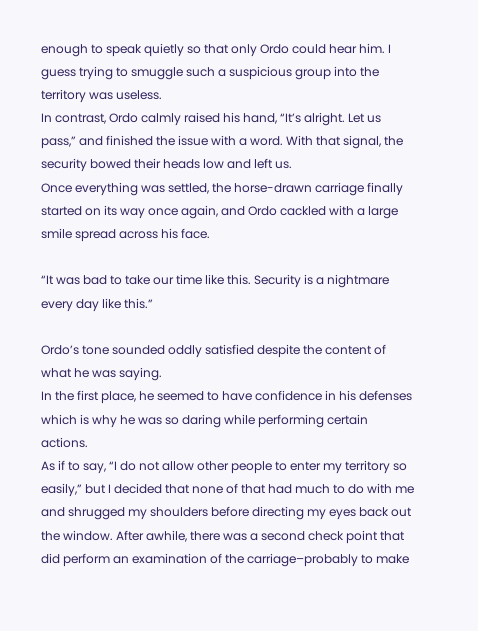enough to speak quietly so that only Ordo could hear him. I guess trying to smuggle such a suspicious group into the territory was useless.
In contrast, Ordo calmly raised his hand, “It’s alright. Let us pass,” and finished the issue with a word. With that signal, the security bowed their heads low and left us.
Once everything was settled, the horse-drawn carriage finally started on its way once again, and Ordo cackled with a large smile spread across his face.

“It was bad to take our time like this. Security is a nightmare every day like this.”

Ordo’s tone sounded oddly satisfied despite the content of what he was saying.
In the first place, he seemed to have confidence in his defenses which is why he was so daring while performing certain actions.
As if to say, “I do not allow other people to enter my territory so easily,” but I decided that none of that had much to do with me and shrugged my shoulders before directing my eyes back out the window. After awhile, there was a second check point that did perform an examination of the carriage–probably to make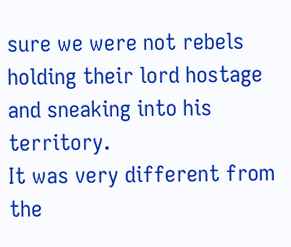sure we were not rebels holding their lord hostage and sneaking into his territory.
It was very different from the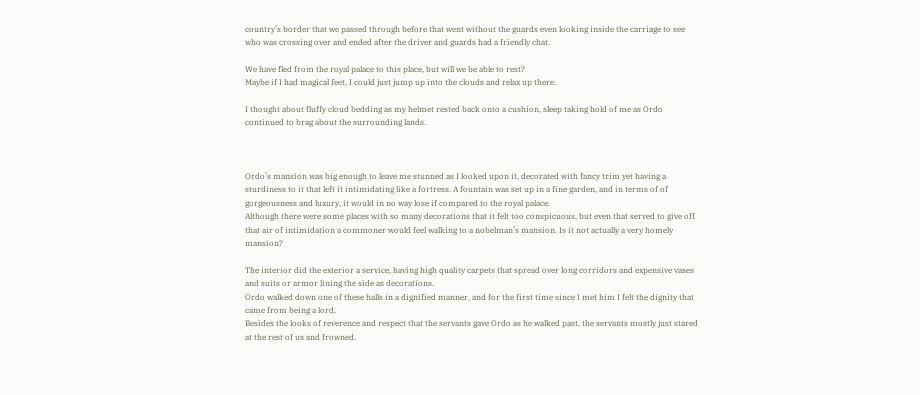country’s border that we passed through before that went without the guards even looking inside the carriage to see who was crossing over and ended after the driver and guards had a friendly chat.

We have fled from the royal palace to this place, but will we be able to rest?
Maybe if I had magical feet, I could just jump up into the clouds and relax up there.

I thought about fluffy cloud bedding as my helmet rested back onto a cushion, sleep taking hold of me as Ordo continued to brag about the surrounding lands.



Ordo’s mansion was big enough to leave me stunned as I looked upon it, decorated with fancy trim yet having a sturdiness to it that left it intimidating like a fortress. A fountain was set up in a fine garden, and in terms of of gorgeousness and luxury, it would in no way lose if compared to the royal palace.
Although there were some places with so many decorations that it felt too conspicuous, but even that served to give off that air of intimidation a commoner would feel walking to a nobelman’s mansion. Is it not actually a very homely mansion?

The interior did the exterior a service, having high quality carpets that spread over long corridors and expensive vases and suits or armor lining the side as decorations.
Ordo walked down one of these halls in a dignified manner, and for the first time since I met him I felt the dignity that came from being a lord.
Besides the looks of reverence and respect that the servants gave Ordo as he walked past, the servants mostly just stared at the rest of us and frowned.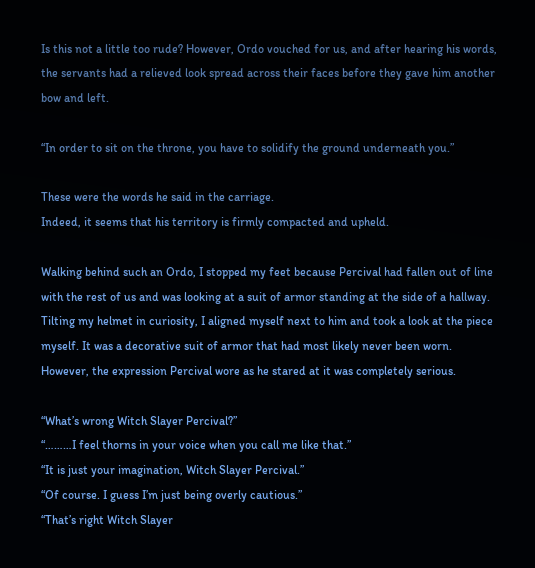Is this not a little too rude? However, Ordo vouched for us, and after hearing his words, the servants had a relieved look spread across their faces before they gave him another bow and left.

“In order to sit on the throne, you have to solidify the ground underneath you.”

These were the words he said in the carriage.
Indeed, it seems that his territory is firmly compacted and upheld.

Walking behind such an Ordo, I stopped my feet because Percival had fallen out of line with the rest of us and was looking at a suit of armor standing at the side of a hallway.
Tilting my helmet in curiosity, I aligned myself next to him and took a look at the piece myself. It was a decorative suit of armor that had most likely never been worn. However, the expression Percival wore as he stared at it was completely serious.

“What’s wrong Witch Slayer Percival?”
“………I feel thorns in your voice when you call me like that.”
“It is just your imagination, Witch Slayer Percival.”
“Of course. I guess I’m just being overly cautious.”
“That’s right Witch Slayer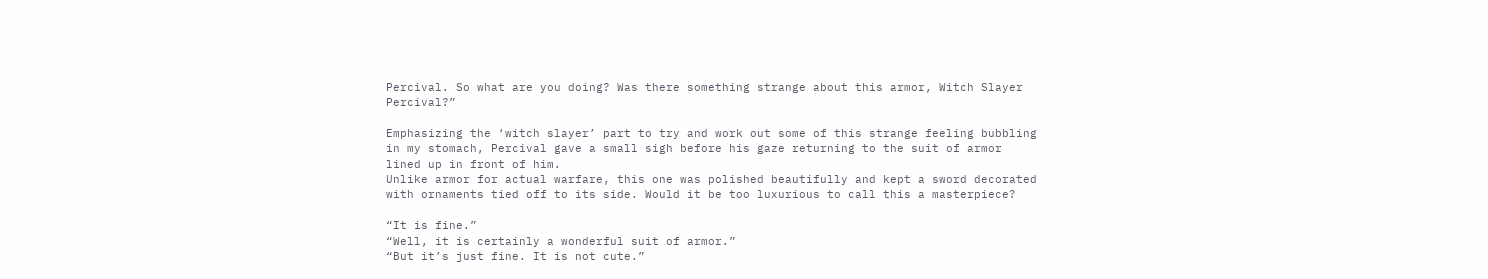Percival. So what are you doing? Was there something strange about this armor, Witch Slayer Percival?”

Emphasizing the ‘witch slayer’ part to try and work out some of this strange feeling bubbling in my stomach, Percival gave a small sigh before his gaze returning to the suit of armor lined up in front of him.
Unlike armor for actual warfare, this one was polished beautifully and kept a sword decorated with ornaments tied off to its side. Would it be too luxurious to call this a masterpiece?

“It is fine.”
“Well, it is certainly a wonderful suit of armor.”
“But it’s just fine. It is not cute.”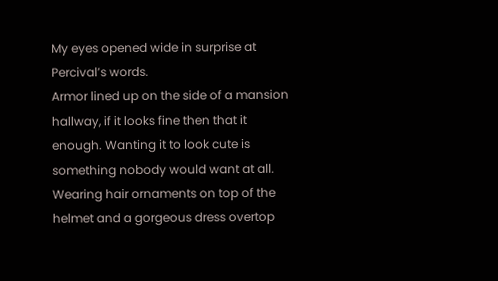My eyes opened wide in surprise at Percival’s words.
Armor lined up on the side of a mansion hallway, if it looks fine then that it enough. Wanting it to look cute is something nobody would want at all. Wearing hair ornaments on top of the helmet and a gorgeous dress overtop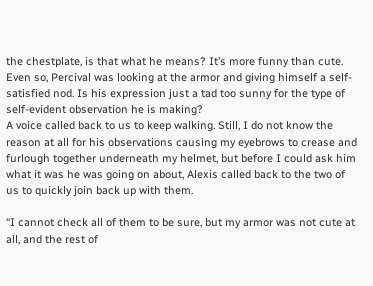the chestplate, is that what he means? It’s more funny than cute.
Even so, Percival was looking at the armor and giving himself a self-satisfied nod. Is his expression just a tad too sunny for the type of self-evident observation he is making?
A voice called back to us to keep walking. Still, I do not know the reason at all for his observations causing my eyebrows to crease and furlough together underneath my helmet, but before I could ask him what it was he was going on about, Alexis called back to the two of us to quickly join back up with them.

“I cannot check all of them to be sure, but my armor was not cute at all, and the rest of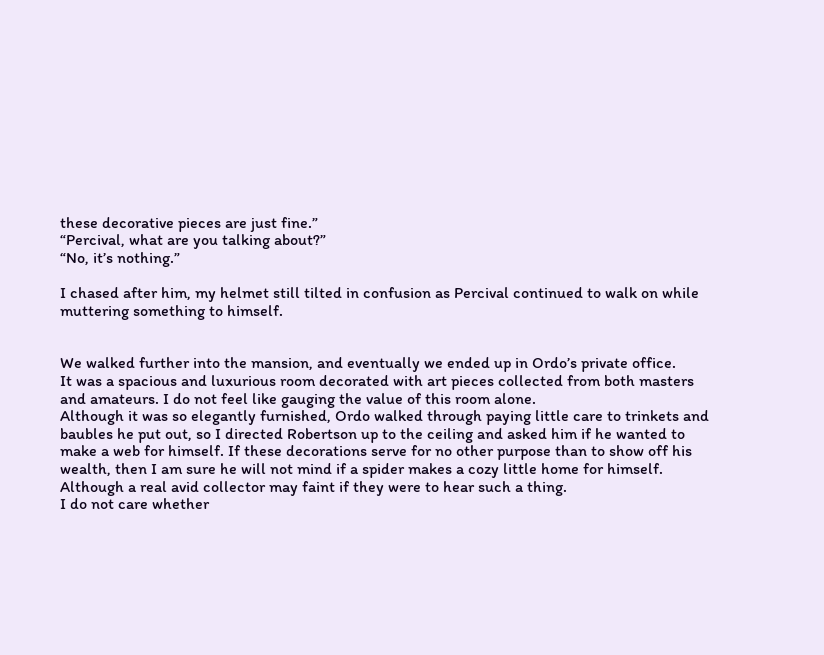these decorative pieces are just fine.”
“Percival, what are you talking about?”
“No, it’s nothing.”

I chased after him, my helmet still tilted in confusion as Percival continued to walk on while muttering something to himself.


We walked further into the mansion, and eventually we ended up in Ordo’s private office.
It was a spacious and luxurious room decorated with art pieces collected from both masters and amateurs. I do not feel like gauging the value of this room alone.
Although it was so elegantly furnished, Ordo walked through paying little care to trinkets and baubles he put out, so I directed Robertson up to the ceiling and asked him if he wanted to make a web for himself. If these decorations serve for no other purpose than to show off his wealth, then I am sure he will not mind if a spider makes a cozy little home for himself.
Although a real avid collector may faint if they were to hear such a thing.
I do not care whether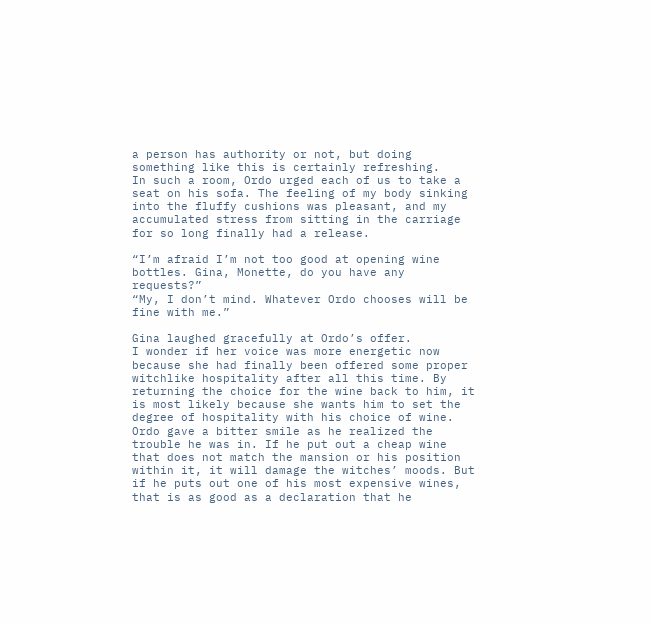a person has authority or not, but doing something like this is certainly refreshing.
In such a room, Ordo urged each of us to take a seat on his sofa. The feeling of my body sinking into the fluffy cushions was pleasant, and my accumulated stress from sitting in the carriage for so long finally had a release.

“I’m afraid I’m not too good at opening wine bottles. Gina, Monette, do you have any requests?”
“My, I don’t mind. Whatever Ordo chooses will be fine with me.”

Gina laughed gracefully at Ordo’s offer.
I wonder if her voice was more energetic now because she had finally been offered some proper witchlike hospitality after all this time. By returning the choice for the wine back to him, it is most likely because she wants him to set the degree of hospitality with his choice of wine.
Ordo gave a bitter smile as he realized the trouble he was in. If he put out a cheap wine that does not match the mansion or his position within it, it will damage the witches’ moods. But if he puts out one of his most expensive wines, that is as good as a declaration that he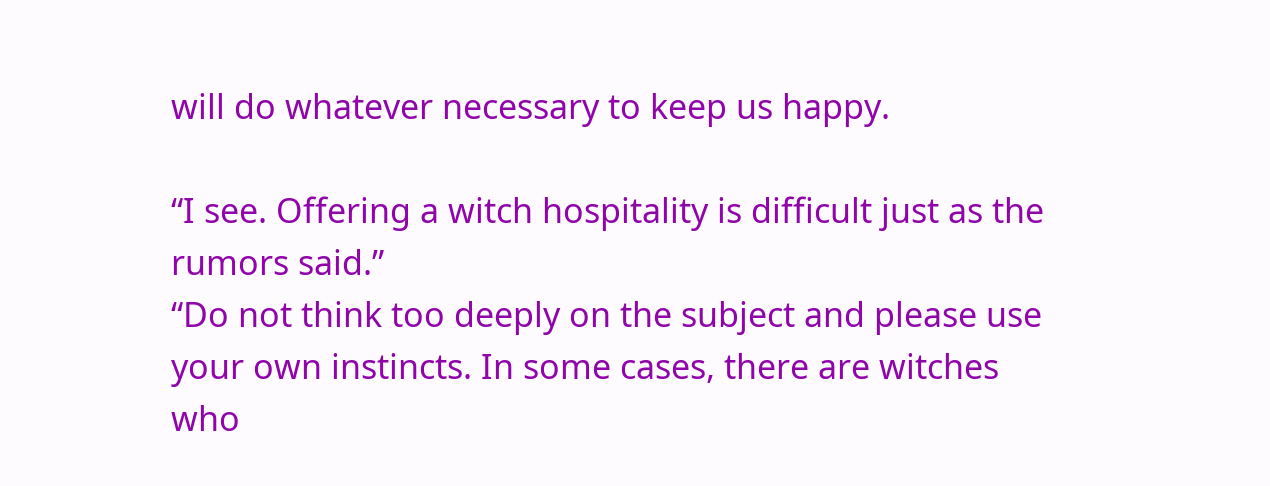will do whatever necessary to keep us happy.

“I see. Offering a witch hospitality is difficult just as the rumors said.”
“Do not think too deeply on the subject and please use your own instincts. In some cases, there are witches who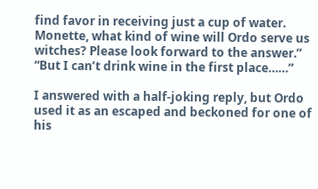find favor in receiving just a cup of water. Monette, what kind of wine will Ordo serve us witches? Please look forward to the answer.”
“But I can’t drink wine in the first place……”

I answered with a half-joking reply, but Ordo used it as an escaped and beckoned for one of his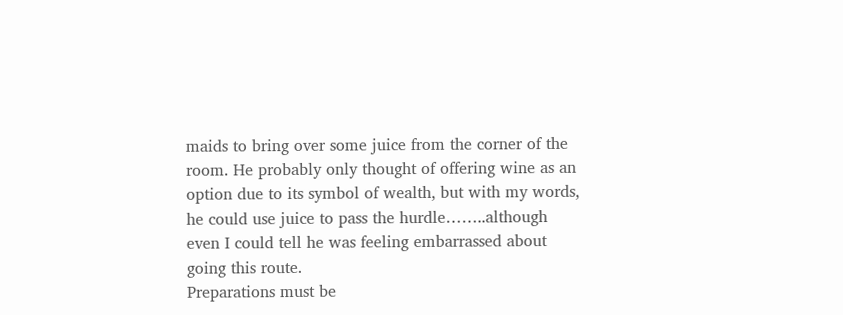maids to bring over some juice from the corner of the room. He probably only thought of offering wine as an option due to its symbol of wealth, but with my words, he could use juice to pass the hurdle……..although even I could tell he was feeling embarrassed about going this route.
Preparations must be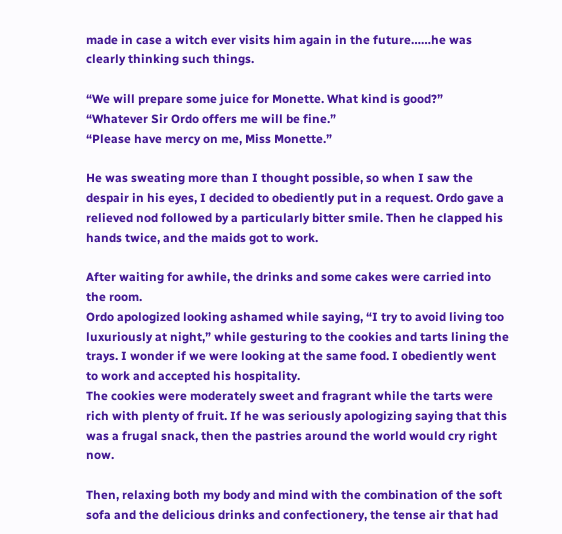made in case a witch ever visits him again in the future……he was clearly thinking such things.

“We will prepare some juice for Monette. What kind is good?”
“Whatever Sir Ordo offers me will be fine.”
“Please have mercy on me, Miss Monette.”

He was sweating more than I thought possible, so when I saw the despair in his eyes, I decided to obediently put in a request. Ordo gave a relieved nod followed by a particularly bitter smile. Then he clapped his hands twice, and the maids got to work.

After waiting for awhile, the drinks and some cakes were carried into the room.
Ordo apologized looking ashamed while saying, “I try to avoid living too luxuriously at night,” while gesturing to the cookies and tarts lining the trays. I wonder if we were looking at the same food. I obediently went to work and accepted his hospitality.
The cookies were moderately sweet and fragrant while the tarts were rich with plenty of fruit. If he was seriously apologizing saying that this was a frugal snack, then the pastries around the world would cry right now.

Then, relaxing both my body and mind with the combination of the soft sofa and the delicious drinks and confectionery, the tense air that had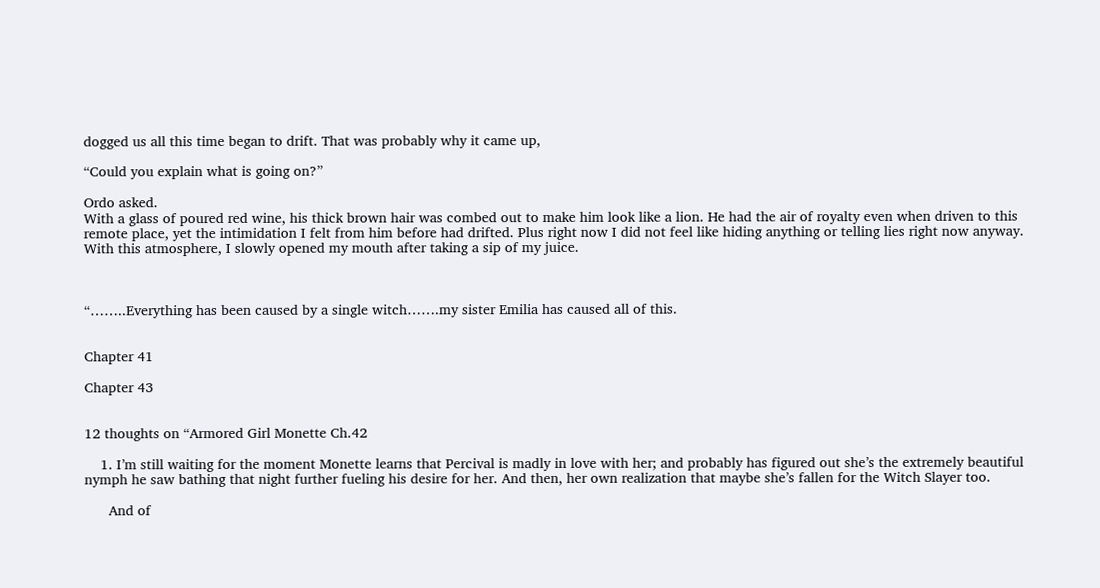dogged us all this time began to drift. That was probably why it came up,

“Could you explain what is going on?”

Ordo asked.
With a glass of poured red wine, his thick brown hair was combed out to make him look like a lion. He had the air of royalty even when driven to this remote place, yet the intimidation I felt from him before had drifted. Plus right now I did not feel like hiding anything or telling lies right now anyway.
With this atmosphere, I slowly opened my mouth after taking a sip of my juice.



“……..Everything has been caused by a single witch…….my sister Emilia has caused all of this.


Chapter 41

Chapter 43


12 thoughts on “Armored Girl Monette Ch.42

    1. I’m still waiting for the moment Monette learns that Percival is madly in love with her; and probably has figured out she’s the extremely beautiful nymph he saw bathing that night further fueling his desire for her. And then, her own realization that maybe she’s fallen for the Witch Slayer too.

      And of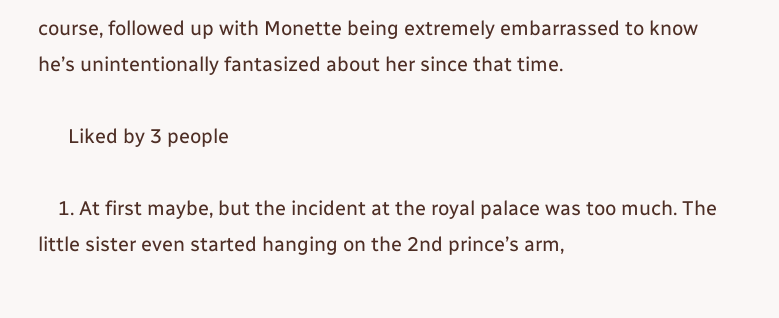course, followed up with Monette being extremely embarrassed to know he’s unintentionally fantasized about her since that time.

      Liked by 3 people

    1. At first maybe, but the incident at the royal palace was too much. The little sister even started hanging on the 2nd prince’s arm,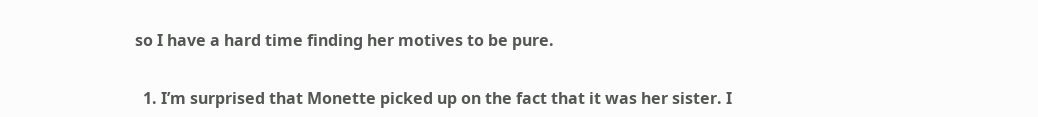so I have a hard time finding her motives to be pure.


  1. I’m surprised that Monette picked up on the fact that it was her sister. I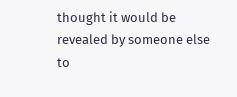thought it would be revealed by someone else to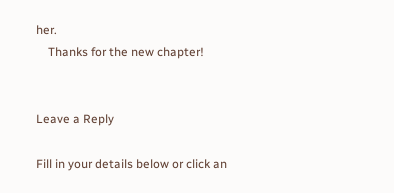her.
    Thanks for the new chapter!


Leave a Reply

Fill in your details below or click an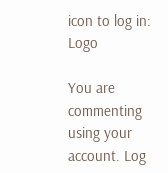icon to log in: Logo

You are commenting using your account. Log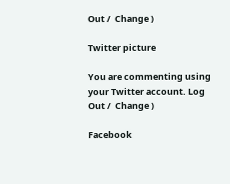Out /  Change )

Twitter picture

You are commenting using your Twitter account. Log Out /  Change )

Facebook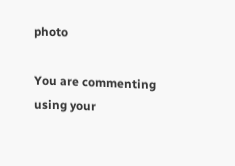photo

You are commenting using your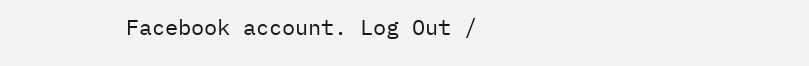Facebook account. Log Out /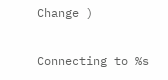Change )

Connecting to %s